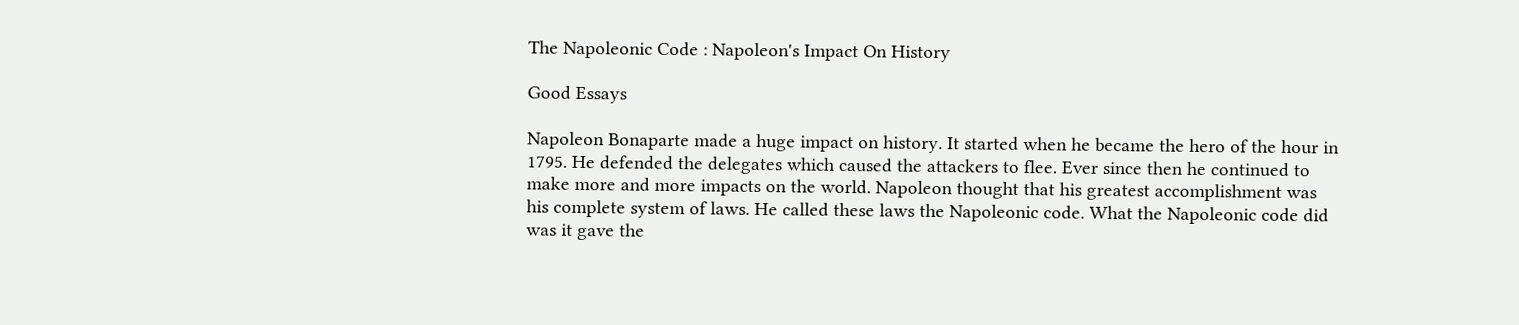The Napoleonic Code : Napoleon's Impact On History

Good Essays

Napoleon Bonaparte made a huge impact on history. It started when he became the hero of the hour in 1795. He defended the delegates which caused the attackers to flee. Ever since then he continued to make more and more impacts on the world. Napoleon thought that his greatest accomplishment was his complete system of laws. He called these laws the Napoleonic code. What the Napoleonic code did was it gave the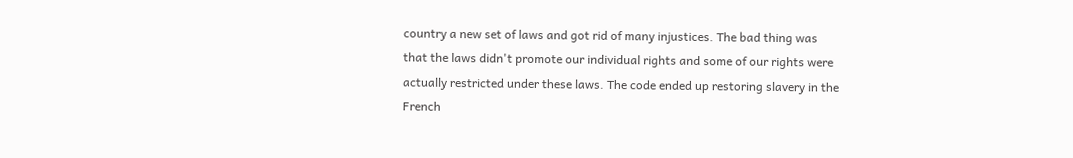country a new set of laws and got rid of many injustices. The bad thing was that the laws didn't promote our individual rights and some of our rights were actually restricted under these laws. The code ended up restoring slavery in the French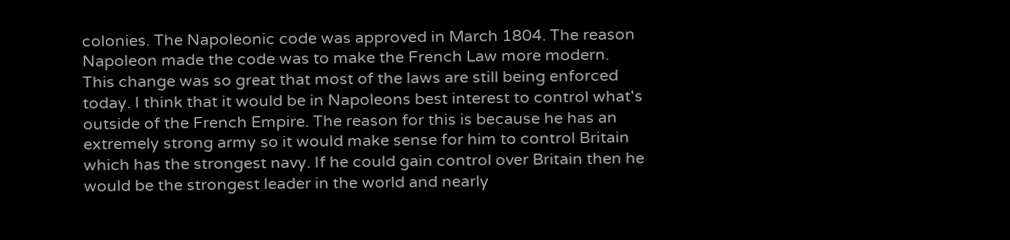colonies. The Napoleonic code was approved in March 1804. The reason Napoleon made the code was to make the French Law more modern. This change was so great that most of the laws are still being enforced today. I think that it would be in Napoleons best interest to control what's outside of the French Empire. The reason for this is because he has an extremely strong army so it would make sense for him to control Britain which has the strongest navy. If he could gain control over Britain then he would be the strongest leader in the world and nearly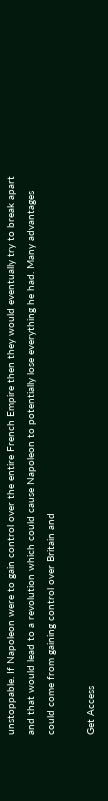unstoppable. If Napoleon were to gain control over the entire French Empire then they would eventually try to break apart and that would lead to a revolution which could cause Napoleon to potentially lose everything he had. Many advantages could come from gaining control over Britain and

Get Access